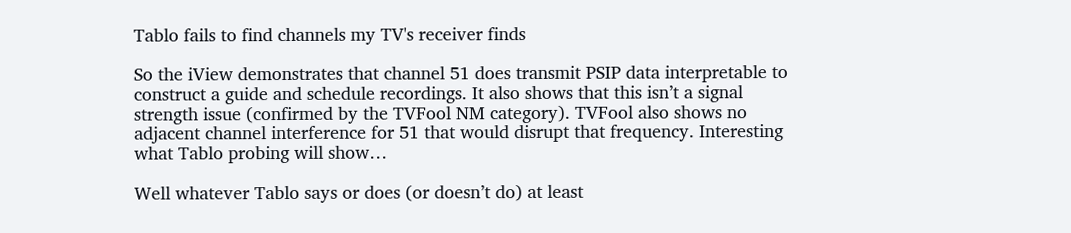Tablo fails to find channels my TV's receiver finds

So the iView demonstrates that channel 51 does transmit PSIP data interpretable to construct a guide and schedule recordings. It also shows that this isn’t a signal strength issue (confirmed by the TVFool NM category). TVFool also shows no adjacent channel interference for 51 that would disrupt that frequency. Interesting what Tablo probing will show…

Well whatever Tablo says or does (or doesn’t do) at least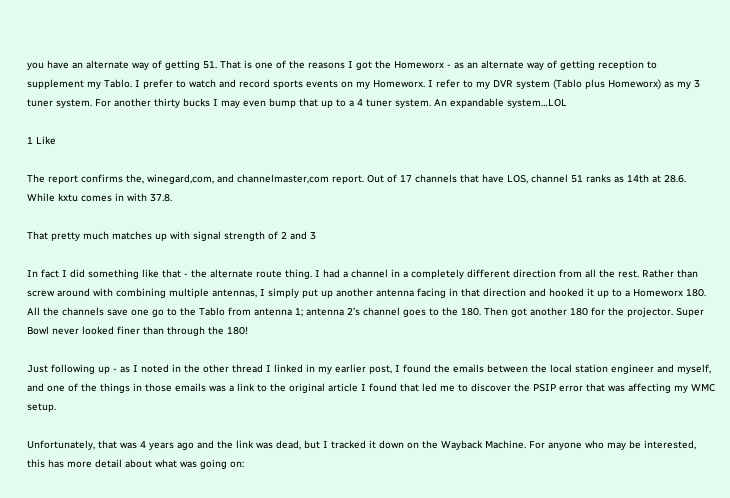you have an alternate way of getting 51. That is one of the reasons I got the Homeworx - as an alternate way of getting reception to supplement my Tablo. I prefer to watch and record sports events on my Homeworx. I refer to my DVR system (Tablo plus Homeworx) as my 3 tuner system. For another thirty bucks I may even bump that up to a 4 tuner system. An expandable system…LOL

1 Like

The report confirms the, winegard,com, and channelmaster,com report. Out of 17 channels that have LOS, channel 51 ranks as 14th at 28.6. While kxtu comes in with 37.8.

That pretty much matches up with signal strength of 2 and 3

In fact I did something like that - the alternate route thing. I had a channel in a completely different direction from all the rest. Rather than screw around with combining multiple antennas, I simply put up another antenna facing in that direction and hooked it up to a Homeworx 180. All the channels save one go to the Tablo from antenna 1; antenna 2’s channel goes to the 180. Then got another 180 for the projector. Super Bowl never looked finer than through the 180!

Just following up - as I noted in the other thread I linked in my earlier post, I found the emails between the local station engineer and myself, and one of the things in those emails was a link to the original article I found that led me to discover the PSIP error that was affecting my WMC setup.

Unfortunately, that was 4 years ago and the link was dead, but I tracked it down on the Wayback Machine. For anyone who may be interested, this has more detail about what was going on: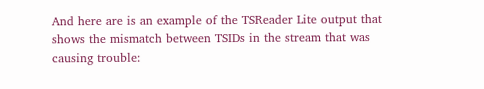And here are is an example of the TSReader Lite output that shows the mismatch between TSIDs in the stream that was causing trouble: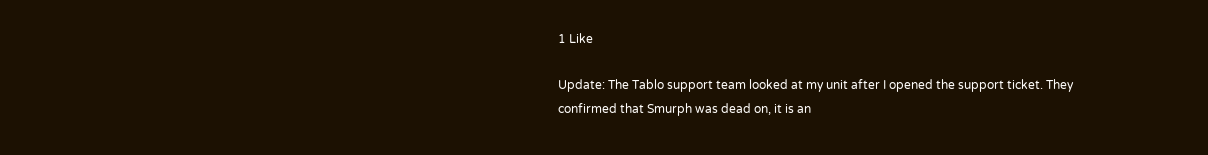1 Like

Update: The Tablo support team looked at my unit after I opened the support ticket. They confirmed that Smurph was dead on, it is an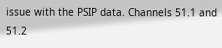issue with the PSIP data. Channels 51.1 and 51.2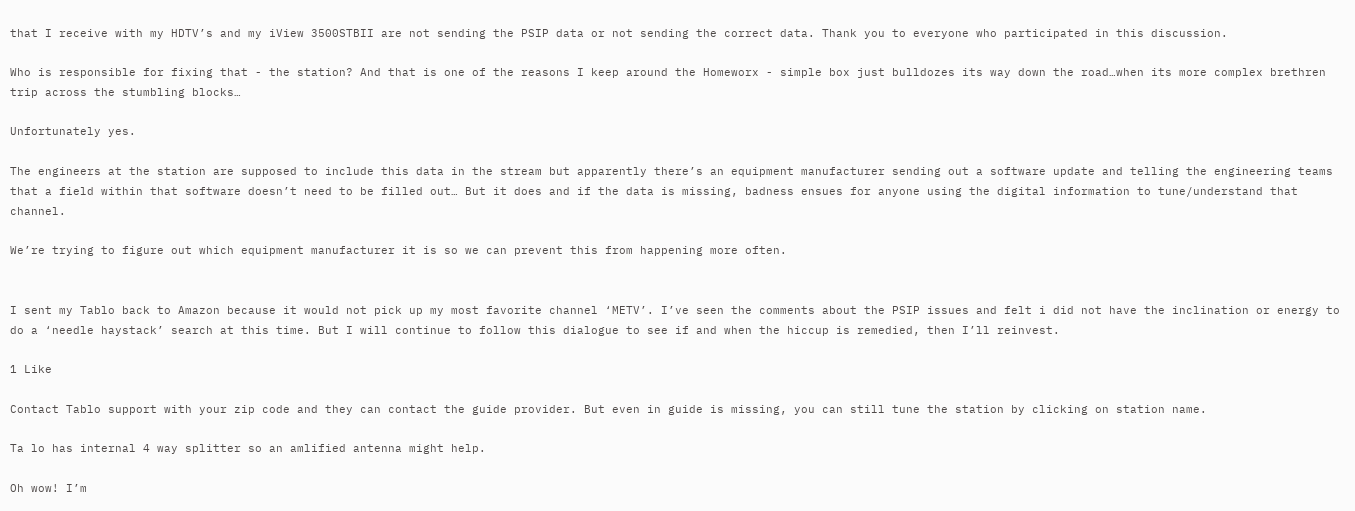that I receive with my HDTV’s and my iView 3500STBII are not sending the PSIP data or not sending the correct data. Thank you to everyone who participated in this discussion.

Who is responsible for fixing that - the station? And that is one of the reasons I keep around the Homeworx - simple box just bulldozes its way down the road…when its more complex brethren trip across the stumbling blocks…

Unfortunately yes.

The engineers at the station are supposed to include this data in the stream but apparently there’s an equipment manufacturer sending out a software update and telling the engineering teams that a field within that software doesn’t need to be filled out… But it does and if the data is missing, badness ensues for anyone using the digital information to tune/understand that channel.

We’re trying to figure out which equipment manufacturer it is so we can prevent this from happening more often.


I sent my Tablo back to Amazon because it would not pick up my most favorite channel ‘METV’. I’ve seen the comments about the PSIP issues and felt i did not have the inclination or energy to do a ‘needle haystack’ search at this time. But I will continue to follow this dialogue to see if and when the hiccup is remedied, then I’ll reinvest.

1 Like

Contact Tablo support with your zip code and they can contact the guide provider. But even in guide is missing, you can still tune the station by clicking on station name.

Ta lo has internal 4 way splitter so an amlified antenna might help.

Oh wow! I’m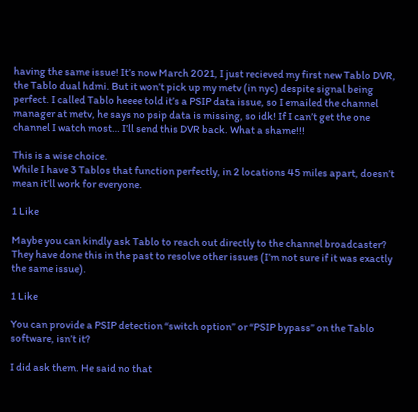having the same issue! It’s now March 2021, I just recieved my first new Tablo DVR, the Tablo dual hdmi. But it won’t pick up my metv (in nyc) despite signal being perfect. I called Tablo heeee told it’s a PSIP data issue, so I emailed the channel manager at metv, he says no psip data is missing, so idk! If I can’t get the one channel I watch most… I’ll send this DVR back. What a shame!!!

This is a wise choice.
While I have 3 Tablos that function perfectly, in 2 locations 45 miles apart, doesn’t mean it’ll work for everyone.

1 Like

Maybe you can kindly ask Tablo to reach out directly to the channel broadcaster? They have done this in the past to resolve other issues (I’m not sure if it was exactly the same issue).

1 Like

You can provide a PSIP detection “switch option” or “PSIP bypass” on the Tablo software, isn’t it?

I did ask them. He said no that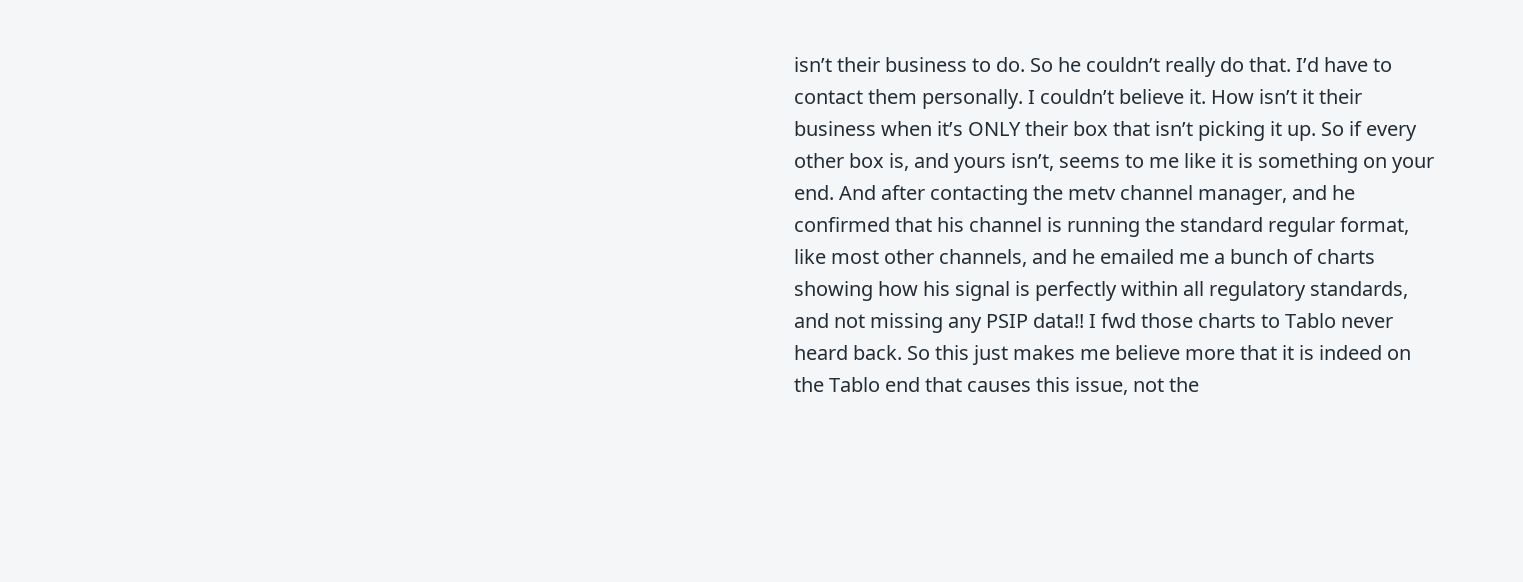isn’t their business to do. So he couldn’t really do that. I’d have to contact them personally. I couldn’t believe it. How isn’t it their business when it’s ONLY their box that isn’t picking it up. So if every other box is, and yours isn’t, seems to me like it is something on your end. And after contacting the metv channel manager, and he confirmed that his channel is running the standard regular format, like most other channels, and he emailed me a bunch of charts showing how his signal is perfectly within all regulatory standards, and not missing any PSIP data!! I fwd those charts to Tablo never heard back. So this just makes me believe more that it is indeed on the Tablo end that causes this issue, not the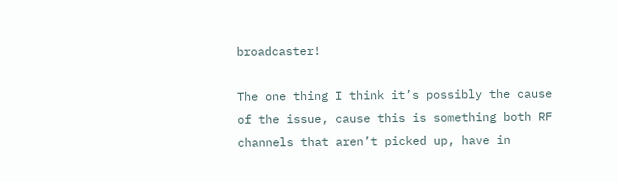broadcaster!

The one thing I think it’s possibly the cause of the issue, cause this is something both RF channels that aren’t picked up, have in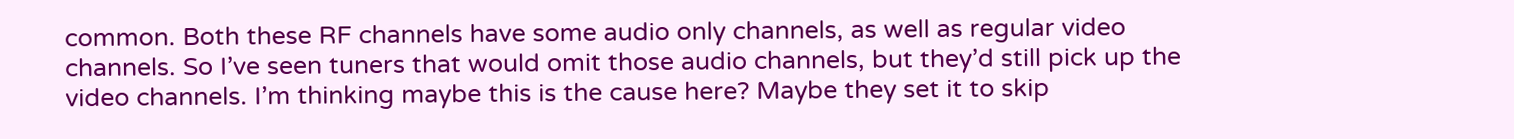common. Both these RF channels have some audio only channels, as well as regular video channels. So I’ve seen tuners that would omit those audio channels, but they’d still pick up the video channels. I’m thinking maybe this is the cause here? Maybe they set it to skip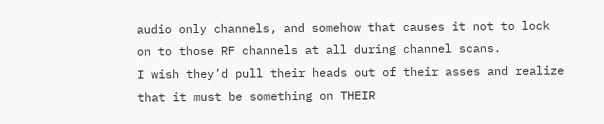audio only channels, and somehow that causes it not to lock on to those RF channels at all during channel scans.
I wish they’d pull their heads out of their asses and realize that it must be something on THEIR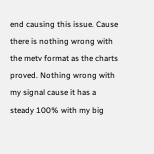end causing this issue. Cause there is nothing wrong with the metv format as the charts proved. Nothing wrong with my signal cause it has a steady 100% with my big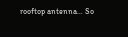rooftop antenna… So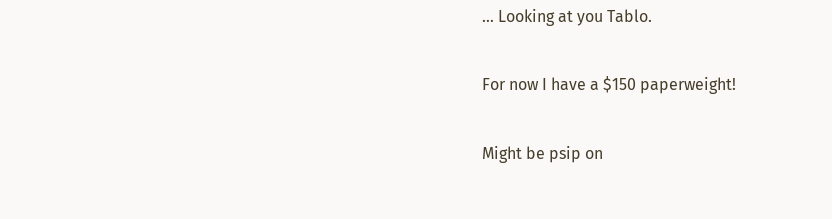… Looking at you Tablo.

For now I have a $150 paperweight!

Might be psip on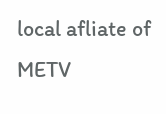local afliate of METV